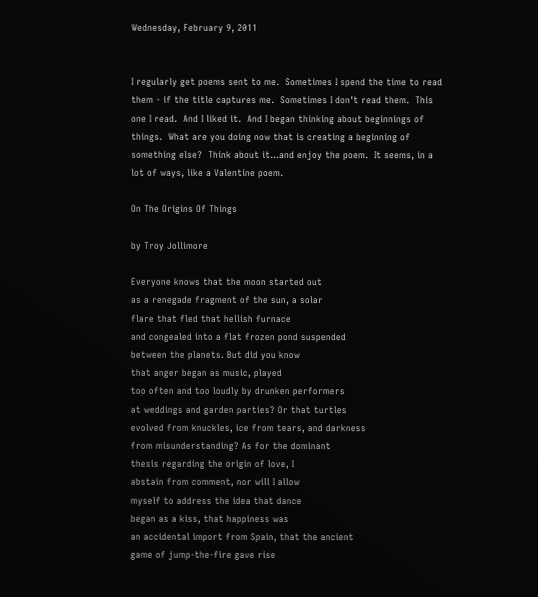Wednesday, February 9, 2011


I regularly get poems sent to me.  Sometimes I spend the time to read them - if the title captures me.  Sometimes I don't read them.  This one I read.  And I liked it.  And I began thinking about beginnings of things.  What are you doing now that is creating a beginning of something else?  Think about it...and enjoy the poem.  It seems, in a lot of ways, like a Valentine poem.

On The Origins Of Things

by Troy Jollimore

Everyone knows that the moon started out
as a renegade fragment of the sun, a solar
flare that fled that hellish furnace
and congealed into a flat frozen pond suspended
between the planets. But did you know
that anger began as music, played
too often and too loudly by drunken performers
at weddings and garden parties? Or that turtles
evolved from knuckles, ice from tears, and darkness
from misunderstanding? As for the dominant
thesis regarding the origin of love, I
abstain from comment, nor will I allow
myself to address the idea that dance
began as a kiss, that happiness was
an accidental import from Spain, that the ancient
game of jump-the-fire gave rise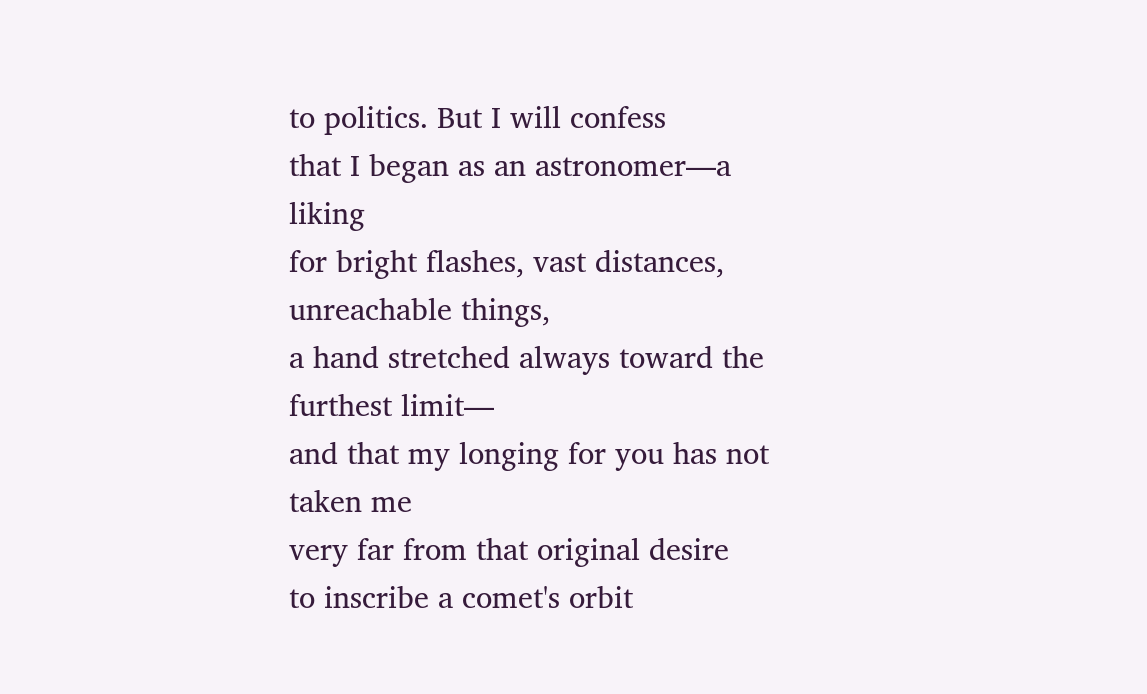to politics. But I will confess
that I began as an astronomer—a liking
for bright flashes, vast distances, unreachable things,
a hand stretched always toward the furthest limit—
and that my longing for you has not taken me
very far from that original desire
to inscribe a comet's orbit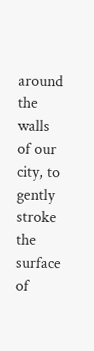around the walls
of our city, to gently stroke the surface of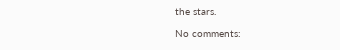the stars.

No comments: